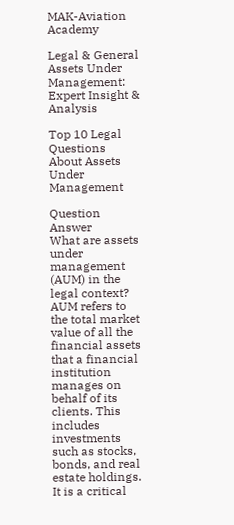MAK-Aviation Academy

Legal & General Assets Under Management: Expert Insight & Analysis

Top 10 Legal Questions About Assets Under Management

Question Answer
What are assets under management (AUM) in the legal context? AUM refers to the total market value of all the financial assets that a financial institution manages on behalf of its clients. This includes investments such as stocks, bonds, and real estate holdings. It is a critical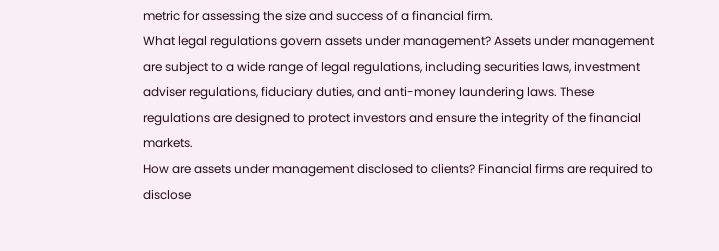metric for assessing the size and success of a financial firm.
What legal regulations govern assets under management? Assets under management are subject to a wide range of legal regulations, including securities laws, investment adviser regulations, fiduciary duties, and anti-money laundering laws. These regulations are designed to protect investors and ensure the integrity of the financial markets.
How are assets under management disclosed to clients? Financial firms are required to disclose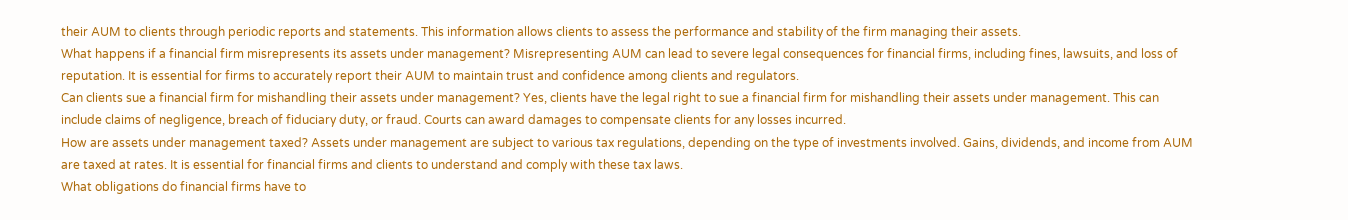their AUM to clients through periodic reports and statements. This information allows clients to assess the performance and stability of the firm managing their assets.
What happens if a financial firm misrepresents its assets under management? Misrepresenting AUM can lead to severe legal consequences for financial firms, including fines, lawsuits, and loss of reputation. It is essential for firms to accurately report their AUM to maintain trust and confidence among clients and regulators.
Can clients sue a financial firm for mishandling their assets under management? Yes, clients have the legal right to sue a financial firm for mishandling their assets under management. This can include claims of negligence, breach of fiduciary duty, or fraud. Courts can award damages to compensate clients for any losses incurred.
How are assets under management taxed? Assets under management are subject to various tax regulations, depending on the type of investments involved. Gains, dividends, and income from AUM are taxed at rates. It is essential for financial firms and clients to understand and comply with these tax laws.
What obligations do financial firms have to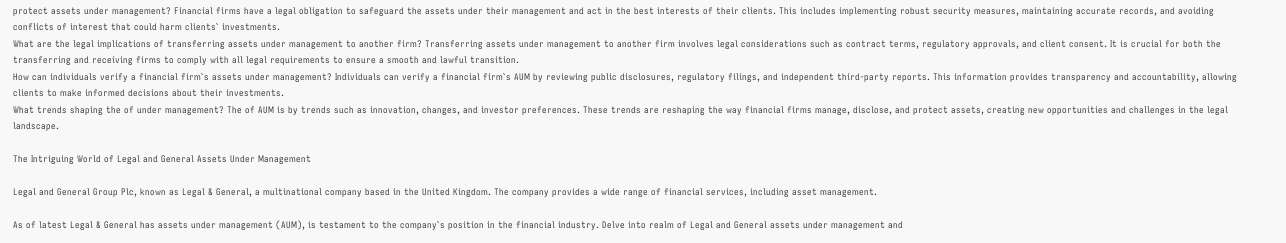protect assets under management? Financial firms have a legal obligation to safeguard the assets under their management and act in the best interests of their clients. This includes implementing robust security measures, maintaining accurate records, and avoiding conflicts of interest that could harm clients` investments.
What are the legal implications of transferring assets under management to another firm? Transferring assets under management to another firm involves legal considerations such as contract terms, regulatory approvals, and client consent. It is crucial for both the transferring and receiving firms to comply with all legal requirements to ensure a smooth and lawful transition.
How can individuals verify a financial firm`s assets under management? Individuals can verify a financial firm`s AUM by reviewing public disclosures, regulatory filings, and independent third-party reports. This information provides transparency and accountability, allowing clients to make informed decisions about their investments.
What trends shaping the of under management? The of AUM is by trends such as innovation, changes, and investor preferences. These trends are reshaping the way financial firms manage, disclose, and protect assets, creating new opportunities and challenges in the legal landscape.

The Intriguing World of Legal and General Assets Under Management

Legal and General Group Plc, known as Legal & General, a multinational company based in the United Kingdom. The company provides a wide range of financial services, including asset management.

As of latest Legal & General has assets under management (AUM), is testament to the company`s position in the financial industry. Delve into realm of Legal and General assets under management and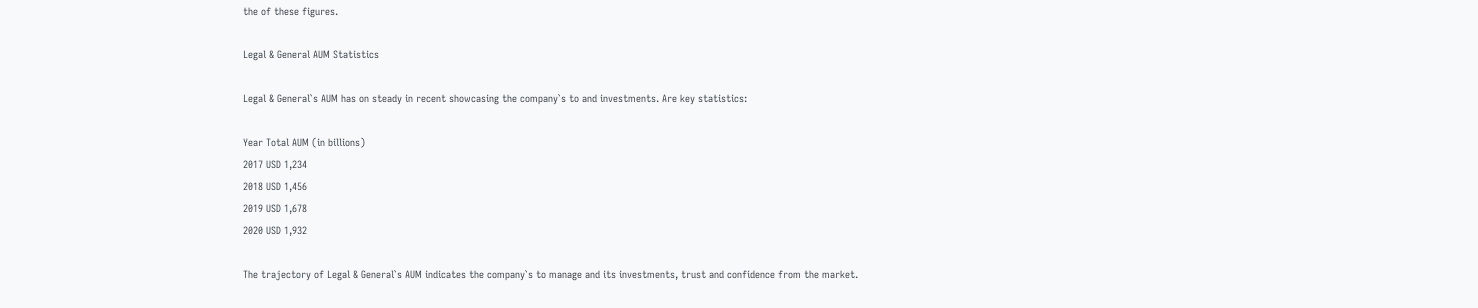the of these figures.

Legal & General AUM Statistics

Legal & General`s AUM has on steady in recent showcasing the company`s to and investments. Are key statistics:

Year Total AUM (in billions)
2017 USD 1,234
2018 USD 1,456
2019 USD 1,678
2020 USD 1,932

The trajectory of Legal & General`s AUM indicates the company`s to manage and its investments, trust and confidence from the market.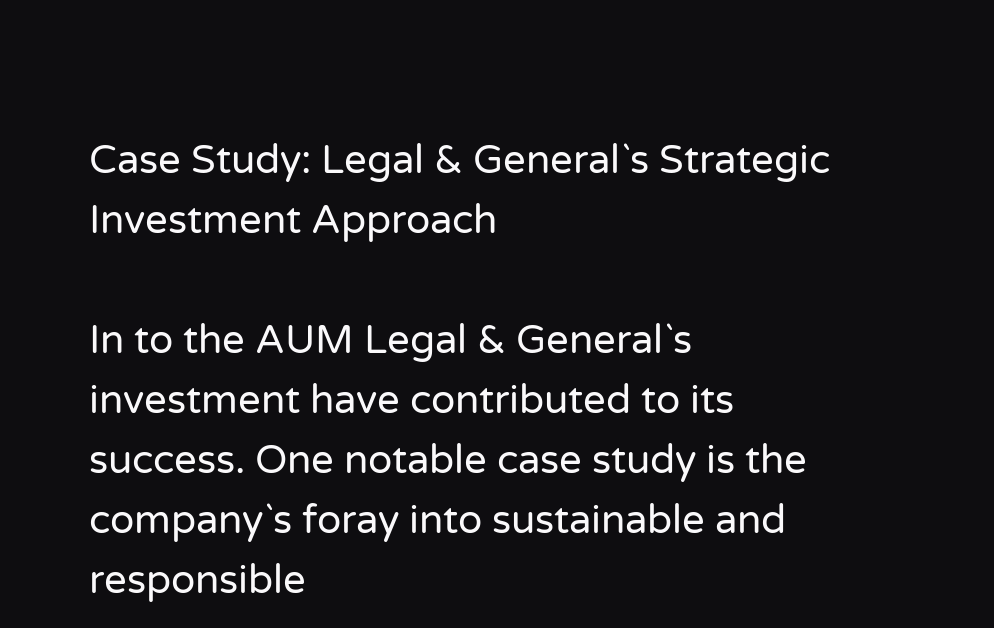Case Study: Legal & General`s Strategic Investment Approach

In to the AUM Legal & General`s investment have contributed to its success. One notable case study is the company`s foray into sustainable and responsible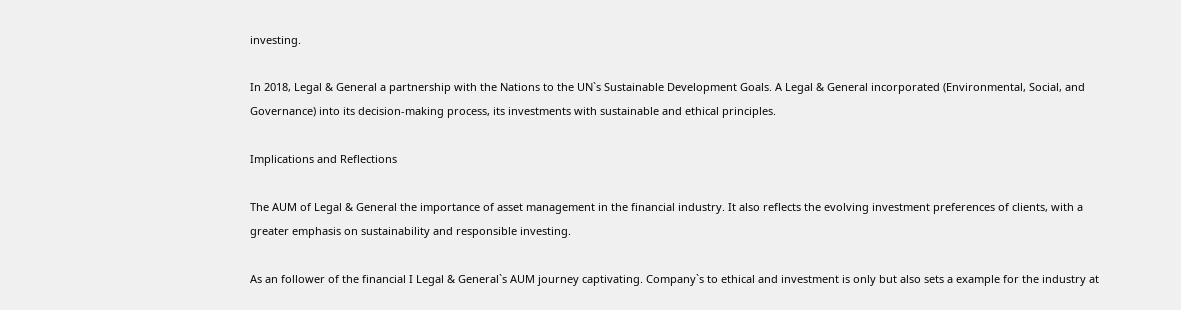investing.

In 2018, Legal & General a partnership with the Nations to the UN`s Sustainable Development Goals. A Legal & General incorporated (Environmental, Social, and Governance) into its decision-making process, its investments with sustainable and ethical principles.

Implications and Reflections

The AUM of Legal & General the importance of asset management in the financial industry. It also reflects the evolving investment preferences of clients, with a greater emphasis on sustainability and responsible investing.

As an follower of the financial I Legal & General`s AUM journey captivating. Company`s to ethical and investment is only but also sets a example for the industry at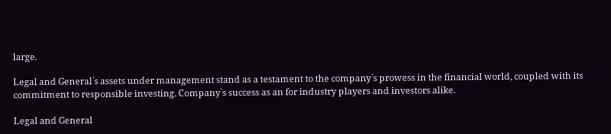large.

Legal and General`s assets under management stand as a testament to the company`s prowess in the financial world, coupled with its commitment to responsible investing. Company`s success as an for industry players and investors alike.

Legal and General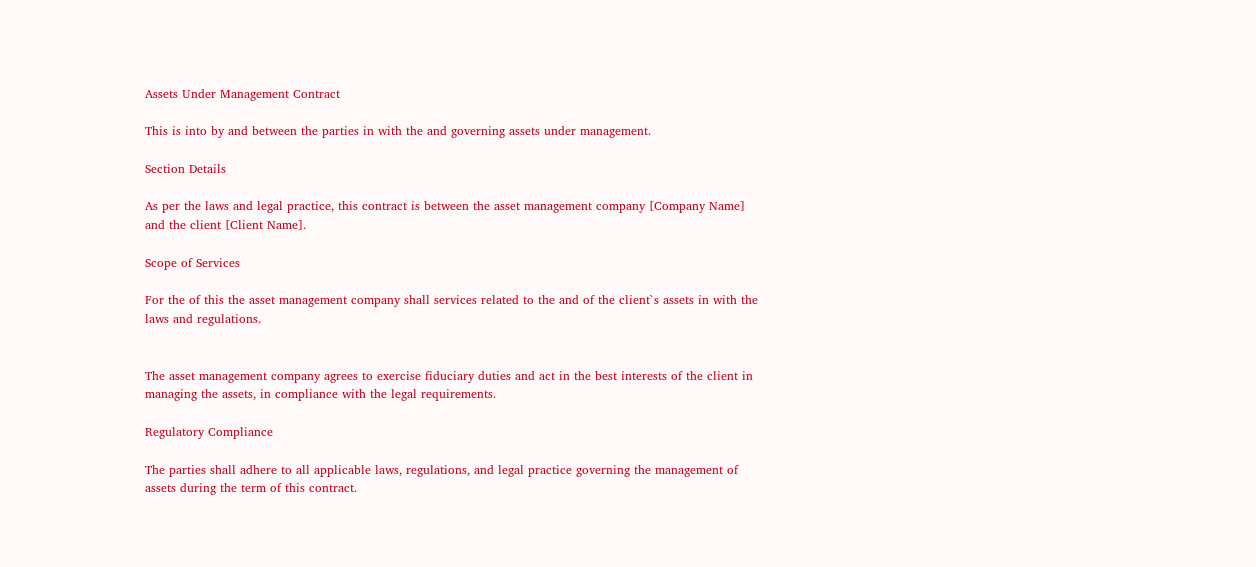Assets Under Management Contract

This is into by and between the parties in with the and governing assets under management.

Section Details

As per the laws and legal practice, this contract is between the asset management company [Company Name] and the client [Client Name].

Scope of Services

For the of this the asset management company shall services related to the and of the client`s assets in with the laws and regulations.


The asset management company agrees to exercise fiduciary duties and act in the best interests of the client in managing the assets, in compliance with the legal requirements.

Regulatory Compliance

The parties shall adhere to all applicable laws, regulations, and legal practice governing the management of assets during the term of this contract.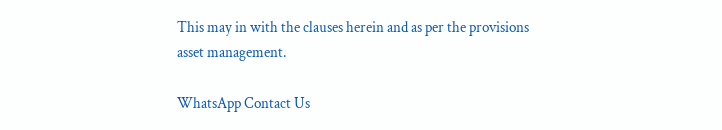This may in with the clauses herein and as per the provisions asset management.

WhatsApp Contact Us